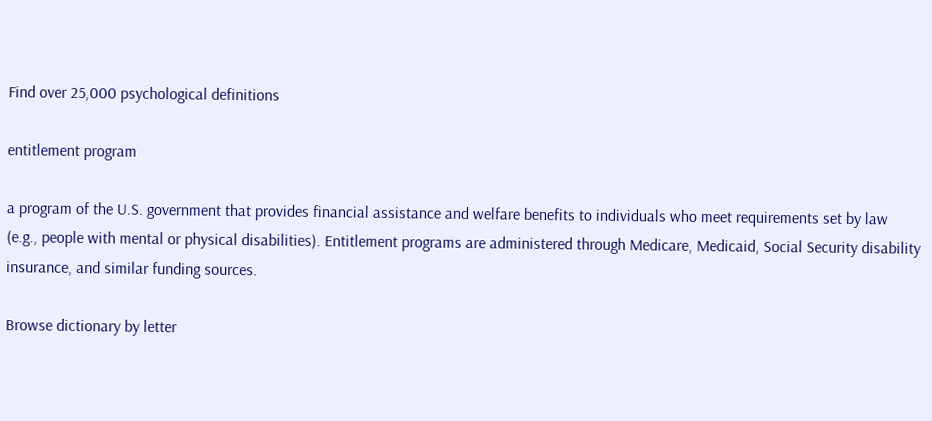Find over 25,000 psychological definitions

entitlement program

a program of the U.S. government that provides financial assistance and welfare benefits to individuals who meet requirements set by law (e.g., people with mental or physical disabilities). Entitlement programs are administered through Medicare, Medicaid, Social Security disability insurance, and similar funding sources.

Browse dictionary by letter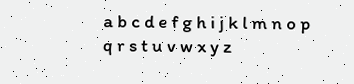a b c d e f g h i j k l m n o p q r s t u v w x y z